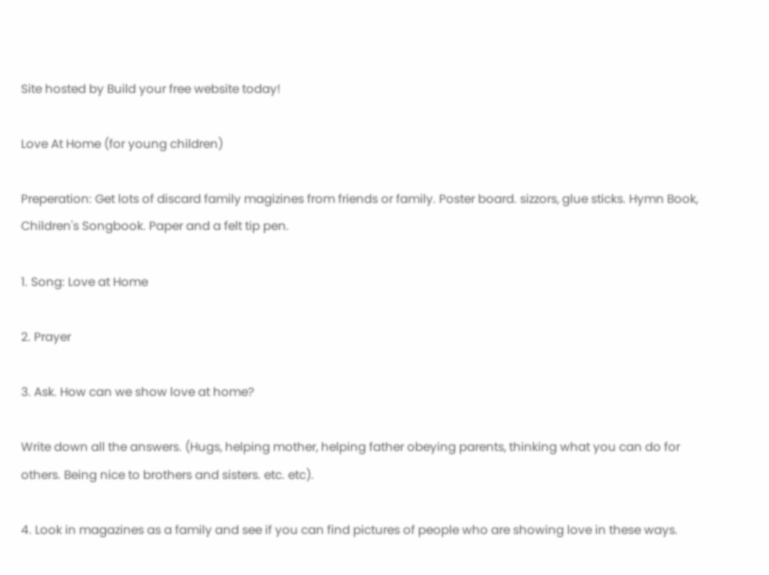Site hosted by Build your free website today!

Love At Home (for young children)

Preperation: Get lots of discard family magizines from friends or family. Poster board. sizzors, glue sticks. Hymn Book, Children's Songbook. Paper and a felt tip pen.

1. Song: Love at Home

2. Prayer

3. Ask. How can we show love at home?

Write down all the answers. (Hugs, helping mother, helping father obeying parents, thinking what you can do for others. Being nice to brothers and sisters. etc. etc).

4. Look in magazines as a family and see if you can find pictures of people who are showing love in these ways.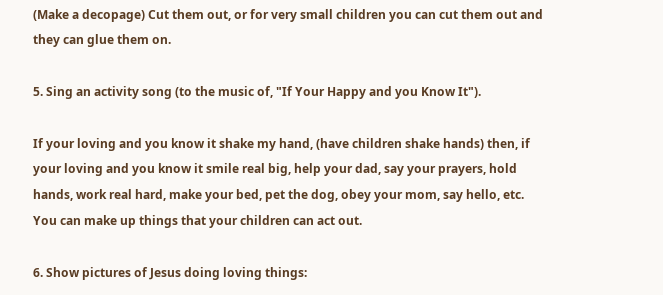(Make a decopage) Cut them out, or for very small children you can cut them out and they can glue them on.

5. Sing an activity song (to the music of, "If Your Happy and you Know It").

If your loving and you know it shake my hand, (have children shake hands) then, if your loving and you know it smile real big, help your dad, say your prayers, hold hands, work real hard, make your bed, pet the dog, obey your mom, say hello, etc. You can make up things that your children can act out.

6. Show pictures of Jesus doing loving things: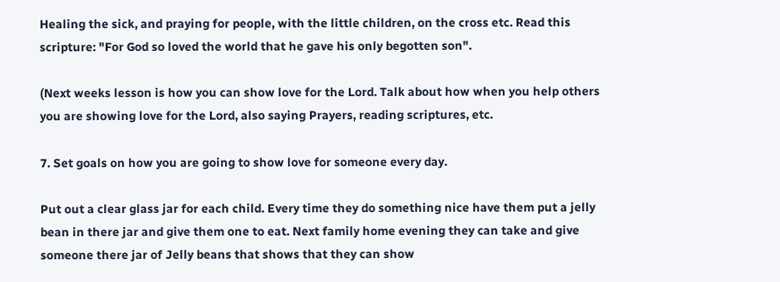Healing the sick, and praying for people, with the little children, on the cross etc. Read this scripture: "For God so loved the world that he gave his only begotten son".

(Next weeks lesson is how you can show love for the Lord. Talk about how when you help others you are showing love for the Lord, also saying Prayers, reading scriptures, etc.

7. Set goals on how you are going to show love for someone every day.

Put out a clear glass jar for each child. Every time they do something nice have them put a jelly bean in there jar and give them one to eat. Next family home evening they can take and give someone there jar of Jelly beans that shows that they can show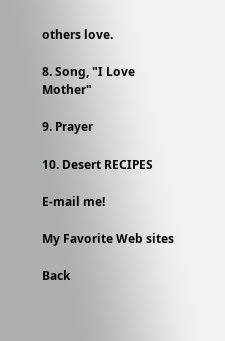others love.

8. Song, "I Love Mother"

9. Prayer

10. Desert RECIPES

E-mail me!

My Favorite Web sites

Back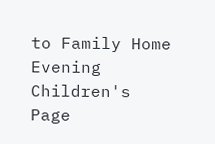to Family Home Evening
Children's Page